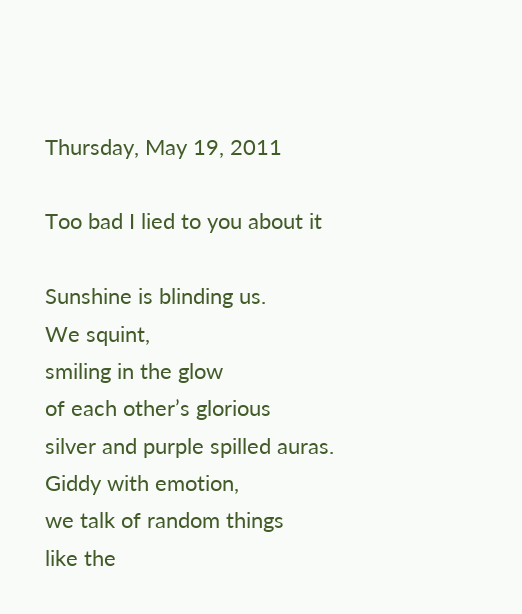Thursday, May 19, 2011

Too bad I lied to you about it

Sunshine is blinding us.
We squint,
smiling in the glow
of each other’s glorious
silver and purple spilled auras.
Giddy with emotion,
we talk of random things
like the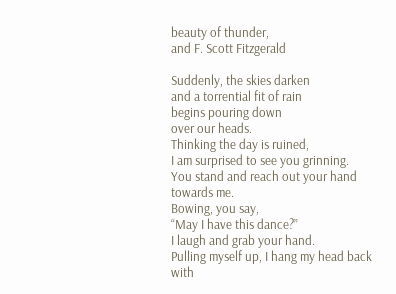beauty of thunder,
and F. Scott Fitzgerald

Suddenly, the skies darken
and a torrential fit of rain
begins pouring down
over our heads.
Thinking the day is ruined,
I am surprised to see you grinning.
You stand and reach out your hand
towards me.
Bowing, you say,
“May I have this dance?”
I laugh and grab your hand.
Pulling myself up, I hang my head back with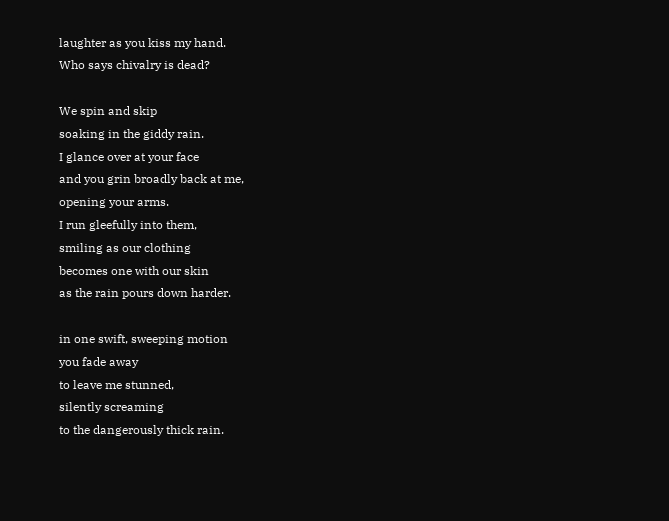laughter as you kiss my hand.
Who says chivalry is dead?

We spin and skip
soaking in the giddy rain.
I glance over at your face
and you grin broadly back at me,
opening your arms.
I run gleefully into them,
smiling as our clothing
becomes one with our skin
as the rain pours down harder.

in one swift, sweeping motion
you fade away
to leave me stunned,
silently screaming
to the dangerously thick rain.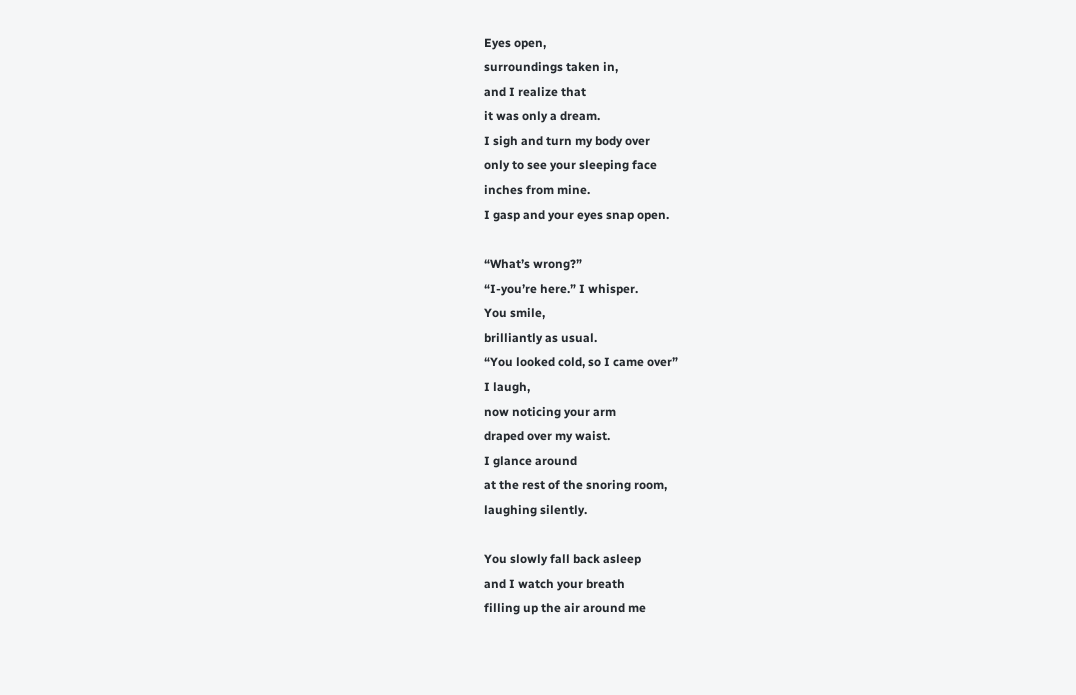Eyes open,
surroundings taken in,
and I realize that
it was only a dream.
I sigh and turn my body over
only to see your sleeping face
inches from mine.
I gasp and your eyes snap open.

“What’s wrong?”
“I-you’re here.” I whisper.
You smile,
brilliantly as usual.
“You looked cold, so I came over”
I laugh,
now noticing your arm
draped over my waist.
I glance around
at the rest of the snoring room,
laughing silently.

You slowly fall back asleep
and I watch your breath
filling up the air around me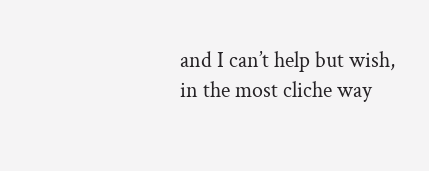and I can’t help but wish,
in the most cliche way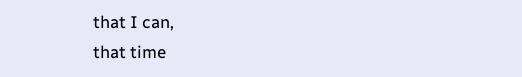that I can,
that time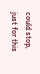could stop,
just for this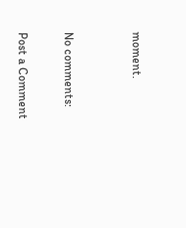moment.


No comments:

Post a Comment